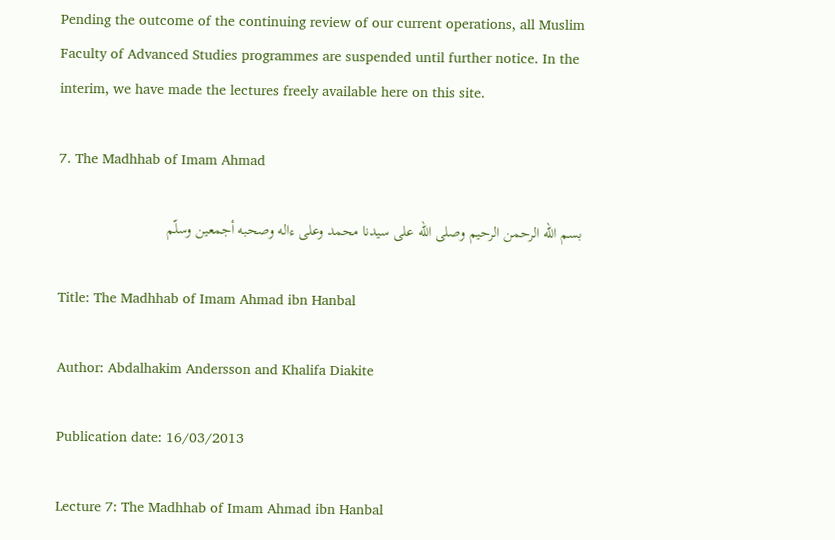Pending the outcome of the continuing review of our current operations, all Muslim Faculty of Advanced Studies programmes are suspended until further notice. In the interim, we have made the lectures freely available here on this site.

7. The Madhhab of Imam Ahmad

بسم الله الرحمن الرحيم وصلى الله على سيدنا محمد وعلى ءاله وصحبه أجمعين وسلّم

Title: The Madhhab of Imam Ahmad ibn Hanbal

Author: Abdalhakim Andersson and Khalifa Diakite

Publication date: 16/03/2013

Lecture 7: The Madhhab of Imam Ahmad ibn Hanbal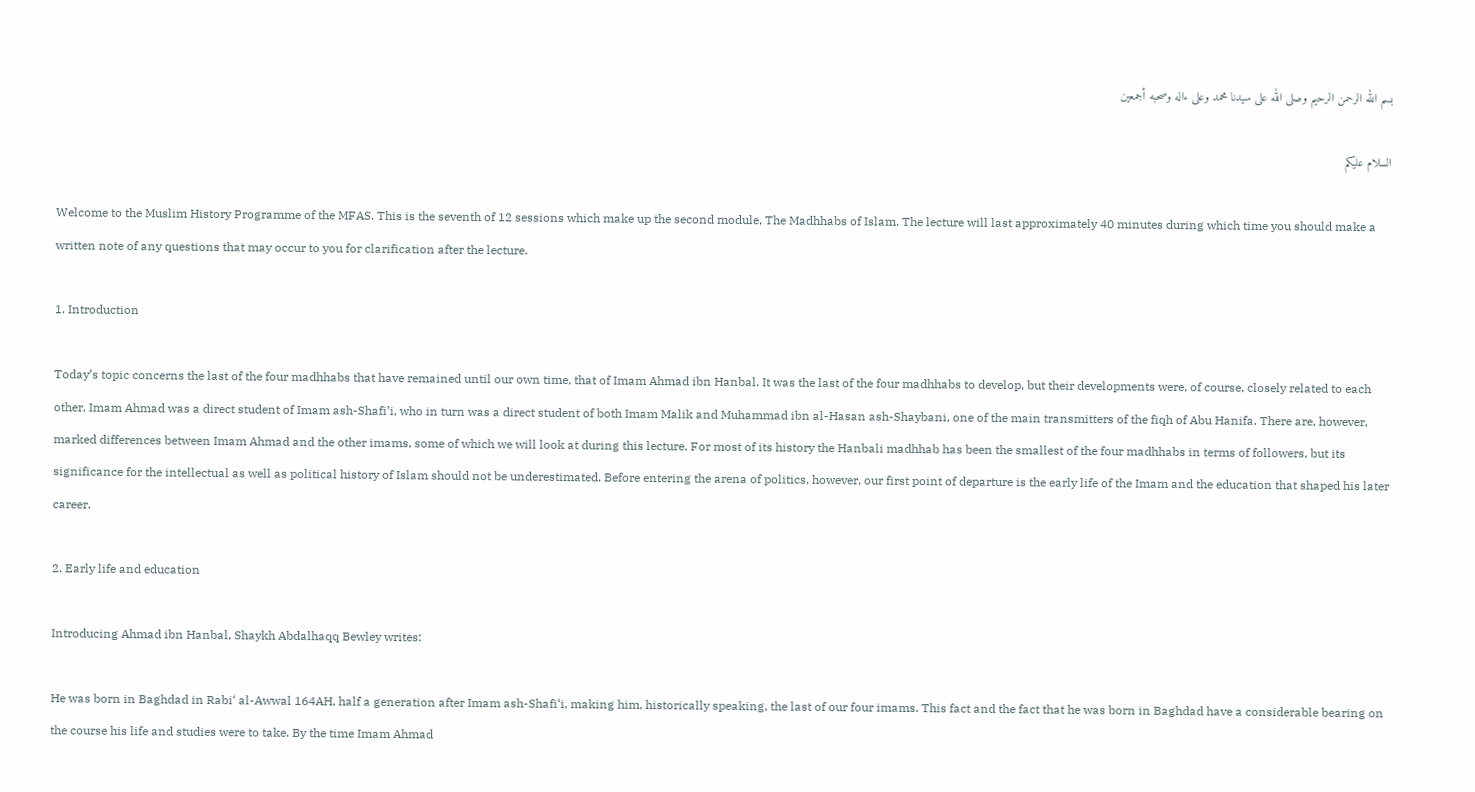بسم الله الرحمن الرحيم وصلى الله على سيدنا محمد وعلى ءاله وصحبه أجمعين

السلام عليكم

Welcome to the Muslim History Programme of the MFAS. This is the seventh of 12 sessions which make up the second module, The Madhhabs of Islam. The lecture will last approximately 40 minutes during which time you should make a written note of any questions that may occur to you for clarification after the lecture.

1. Introduction

Today’s topic concerns the last of the four madhhabs that have remained until our own time, that of Imam Ahmad ibn Hanbal. It was the last of the four madhhabs to develop, but their developments were, of course, closely related to each other. Imam Ahmad was a direct student of Imam ash-Shafi’i, who in turn was a direct student of both Imam Malik and Muhammad ibn al-Hasan ash-Shaybani, one of the main transmitters of the fiqh of Abu Hanifa. There are, however, marked differences between Imam Ahmad and the other imams, some of which we will look at during this lecture. For most of its history the Hanbali madhhab has been the smallest of the four madhhabs in terms of followers, but its significance for the intellectual as well as political history of Islam should not be underestimated. Before entering the arena of politics, however, our first point of departure is the early life of the Imam and the education that shaped his later career.

2. Early life and education

Introducing Ahmad ibn Hanbal, Shaykh Abdalhaqq Bewley writes:

He was born in Baghdad in Rabi‘ al-Awwal 164AH, half a generation after Imam ash-Shafi‘i, making him, historically speaking, the last of our four imams. This fact and the fact that he was born in Baghdad have a considerable bearing on the course his life and studies were to take. By the time Imam Ahmad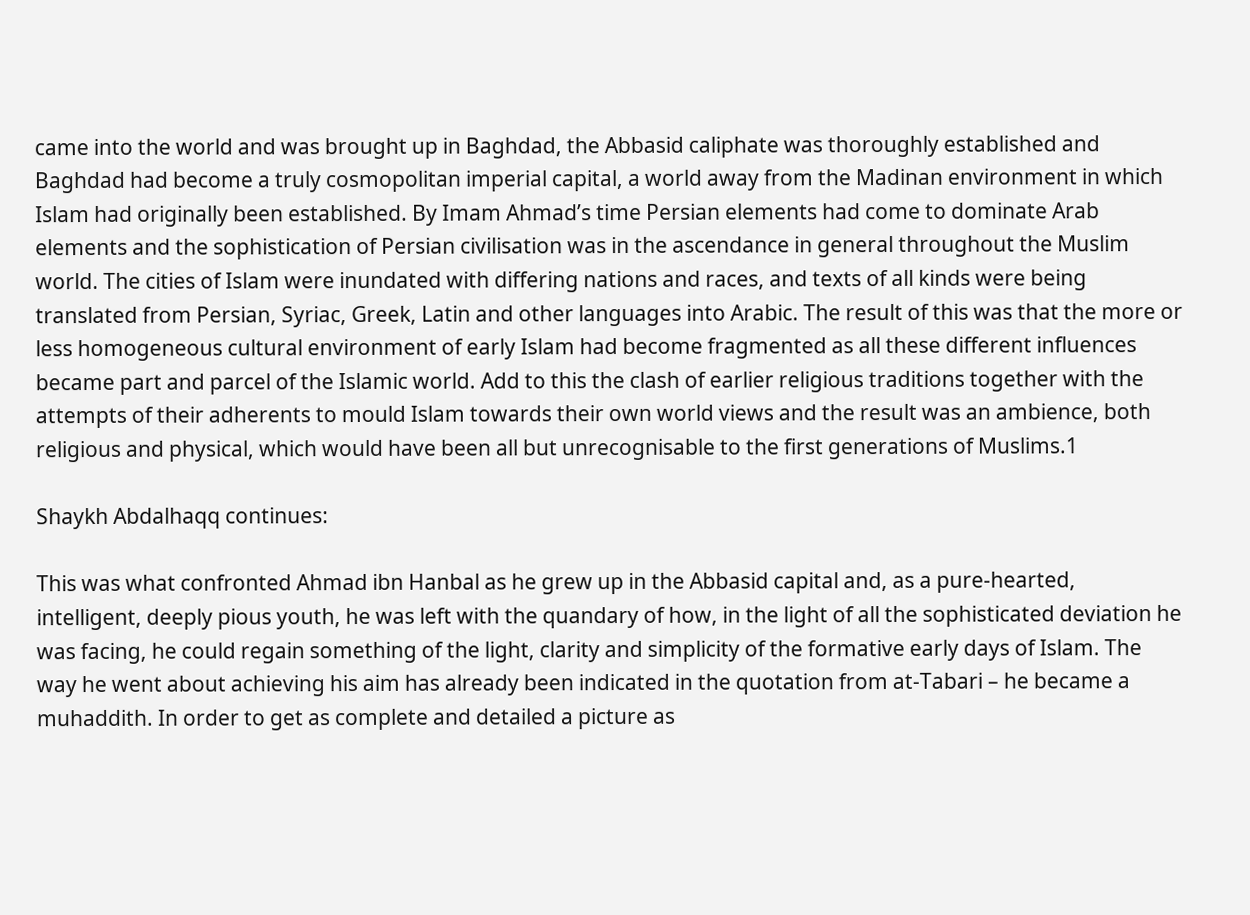came into the world and was brought up in Baghdad, the Abbasid caliphate was thoroughly established and Baghdad had become a truly cosmopolitan imperial capital, a world away from the Madinan environment in which Islam had originally been established. By Imam Ahmad’s time Persian elements had come to dominate Arab elements and the sophistication of Persian civilisation was in the ascendance in general throughout the Muslim world. The cities of Islam were inundated with differing nations and races, and texts of all kinds were being translated from Persian, Syriac, Greek, Latin and other languages into Arabic. The result of this was that the more or less homogeneous cultural environment of early Islam had become fragmented as all these different influences became part and parcel of the Islamic world. Add to this the clash of earlier religious traditions together with the attempts of their adherents to mould Islam towards their own world views and the result was an ambience, both religious and physical, which would have been all but unrecognisable to the first generations of Muslims.1

Shaykh Abdalhaqq continues:

This was what confronted Ahmad ibn Hanbal as he grew up in the Abbasid capital and, as a pure-hearted, intelligent, deeply pious youth, he was left with the quandary of how, in the light of all the sophisticated deviation he was facing, he could regain something of the light, clarity and simplicity of the formative early days of Islam. The way he went about achieving his aim has already been indicated in the quotation from at-Tabari – he became a muhaddith. In order to get as complete and detailed a picture as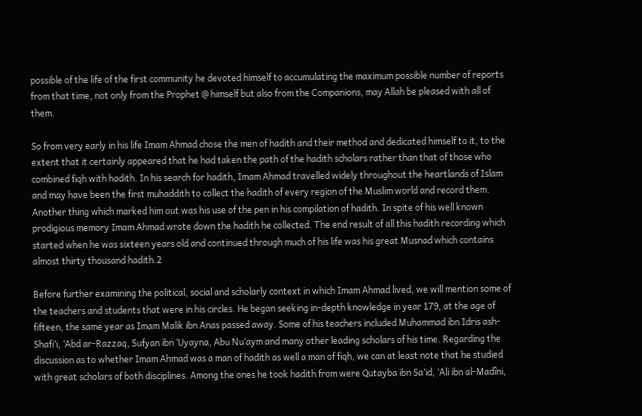possible of the life of the first community he devoted himself to accumulating the maximum possible number of reports from that time, not only from the Prophet @ himself but also from the Companions, may Allah be pleased with all of them.

So from very early in his life Imam Ahmad chose the men of hadith and their method and dedicated himself to it, to the extent that it certainly appeared that he had taken the path of the hadith scholars rather than that of those who combined fiqh with hadith. In his search for hadith, Imam Ahmad travelled widely throughout the heartlands of Islam and may have been the first muhaddith to collect the hadith of every region of the Muslim world and record them. Another thing which marked him out was his use of the pen in his compilation of hadith. In spite of his well known prodigious memory Imam Ahmad wrote down the hadith he collected. The end result of all this hadith recording which started when he was sixteen years old and continued through much of his life was his great Musnad which contains almost thirty thousand hadith.2

Before further examining the political, social and scholarly context in which Imam Ahmad lived, we will mention some of the teachers and students that were in his circles. He began seeking in-depth knowledge in year 179, at the age of fifteen, the same year as Imam Malik ibn Anas passed away. Some of his teachers included Muhammad ibn Idris ash-Shafi’i, ‘Abd ar-Razzaq, Sufyan ibn ‘Uyayna, Abu Nu’aym and many other leading scholars of his time. Regarding the discussion as to whether Imam Ahmad was a man of hadith as well a man of fiqh, we can at least note that he studied with great scholars of both disciplines. Among the ones he took hadith from were Qutayba ibn Sa’id, ‘Ali ibn al-Madîni,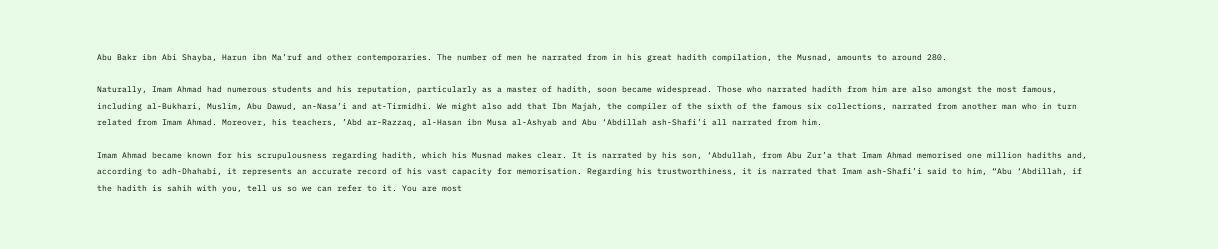Abu Bakr ibn Abi Shayba, Harun ibn Ma’ruf and other contemporaries. The number of men he narrated from in his great hadith compilation, the Musnad, amounts to around 280.

Naturally, Imam Ahmad had numerous students and his reputation, particularly as a master of hadith, soon became widespread. Those who narrated hadith from him are also amongst the most famous, including al-Bukhari, Muslim, Abu Dawud, an-Nasa’i and at-Tirmidhi. We might also add that Ibn Majah, the compiler of the sixth of the famous six collections, narrated from another man who in turn related from Imam Ahmad. Moreover, his teachers, ’Abd ar-Razzaq, al-Hasan ibn Musa al-Ashyab and Abu ‘Abdillah ash-Shafi’i all narrated from him.

Imam Ahmad became known for his scrupulousness regarding hadith, which his Musnad makes clear. It is narrated by his son, ‘Abdullah, from Abu Zur’a that Imam Ahmad memorised one million hadiths and, according to adh-Dhahabi, it represents an accurate record of his vast capacity for memorisation. Regarding his trustworthiness, it is narrated that Imam ash-Shafi’i said to him, “Abu ‘Abdillah, if the hadith is sahih with you, tell us so we can refer to it. You are most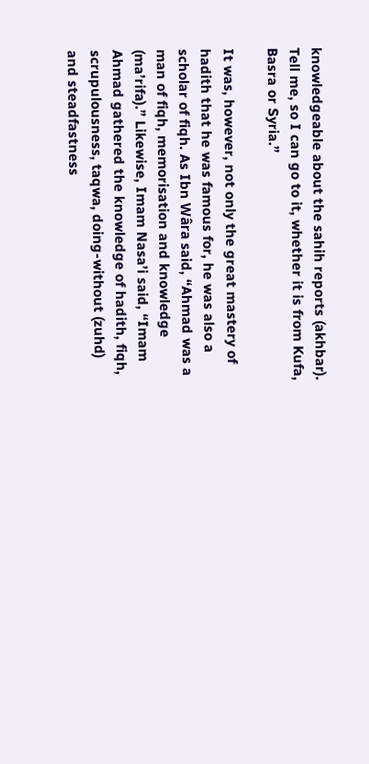knowledgeable about the sahih reports (akhbar). Tell me, so I can go to it, whether it is from Kufa, Basra or Syria.”

It was, however, not only the great mastery of hadith that he was famous for, he was also a scholar of fiqh. As Ibn Wâra said, “Ahmad was a man of fiqh, memorisation and knowledge (ma’rifa).” Likewise, Imam Nasa’i said, “Imam Ahmad gathered the knowledge of hadith, fiqh, scrupulousness, taqwa, doing-without (zuhd) and steadfastness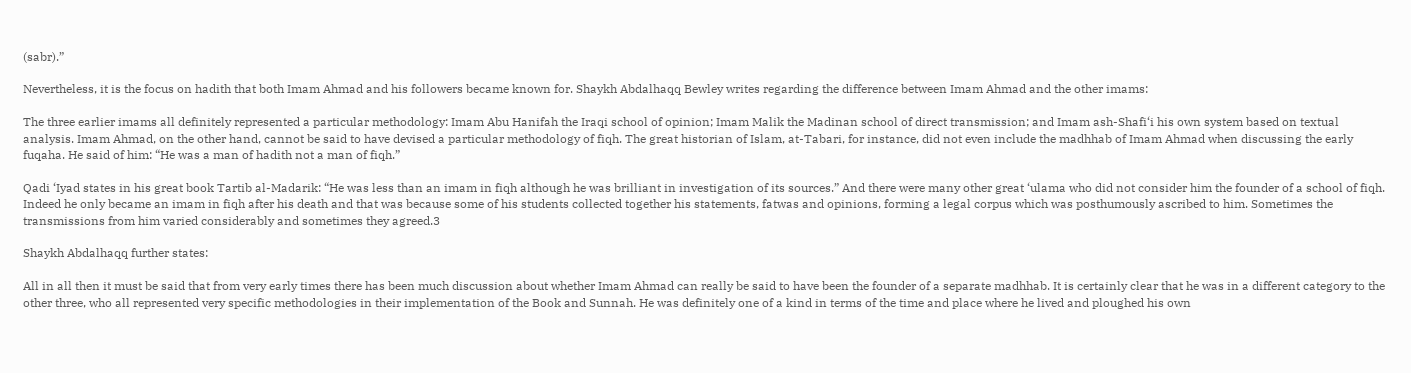(sabr).”

Nevertheless, it is the focus on hadith that both Imam Ahmad and his followers became known for. Shaykh Abdalhaqq Bewley writes regarding the difference between Imam Ahmad and the other imams:

The three earlier imams all definitely represented a particular methodology: Imam Abu Hanifah the Iraqi school of opinion; Imam Malik the Madinan school of direct transmission; and Imam ash-Shafi‘i his own system based on textual analysis. Imam Ahmad, on the other hand, cannot be said to have devised a particular methodology of fiqh. The great historian of Islam, at-Tabari, for instance, did not even include the madhhab of Imam Ahmad when discussing the early fuqaha. He said of him: “He was a man of hadith not a man of fiqh.”

Qadi ‘Iyad states in his great book Tartib al-Madarik: “He was less than an imam in fiqh although he was brilliant in investigation of its sources.” And there were many other great ‘ulama who did not consider him the founder of a school of fiqh. Indeed he only became an imam in fiqh after his death and that was because some of his students collected together his statements, fatwas and opinions, forming a legal corpus which was posthumously ascribed to him. Sometimes the transmissions from him varied considerably and sometimes they agreed.3

Shaykh Abdalhaqq further states:

All in all then it must be said that from very early times there has been much discussion about whether Imam Ahmad can really be said to have been the founder of a separate madhhab. It is certainly clear that he was in a different category to the other three, who all represented very specific methodologies in their implementation of the Book and Sunnah. He was definitely one of a kind in terms of the time and place where he lived and ploughed his own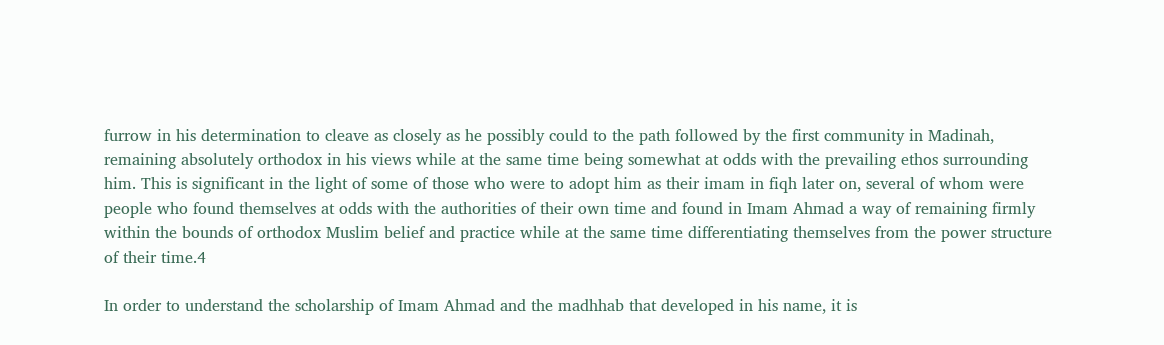furrow in his determination to cleave as closely as he possibly could to the path followed by the first community in Madinah, remaining absolutely orthodox in his views while at the same time being somewhat at odds with the prevailing ethos surrounding him. This is significant in the light of some of those who were to adopt him as their imam in fiqh later on, several of whom were people who found themselves at odds with the authorities of their own time and found in Imam Ahmad a way of remaining firmly within the bounds of orthodox Muslim belief and practice while at the same time differentiating themselves from the power structure of their time.4

In order to understand the scholarship of Imam Ahmad and the madhhab that developed in his name, it is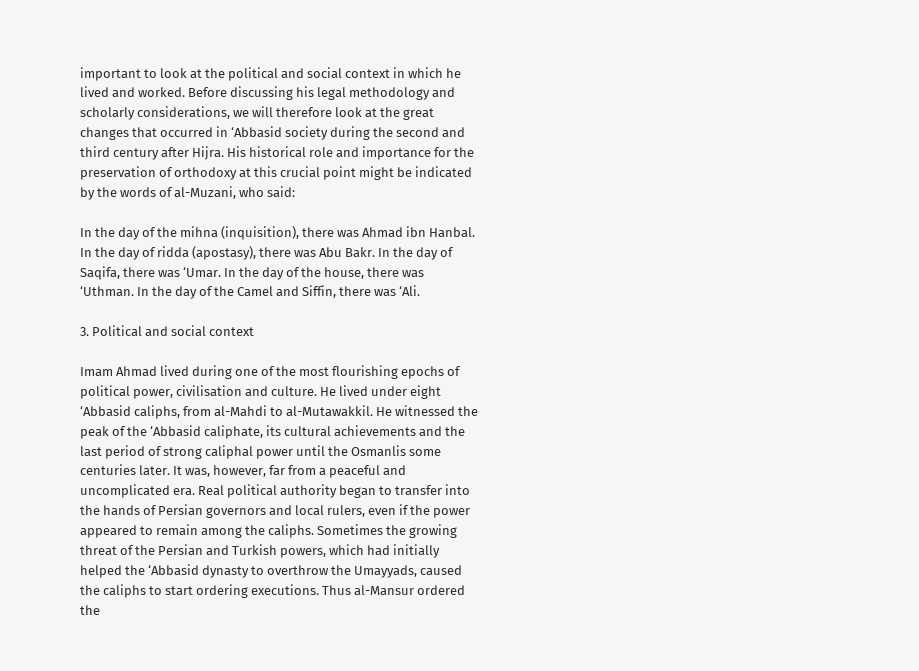important to look at the political and social context in which he lived and worked. Before discussing his legal methodology and scholarly considerations, we will therefore look at the great changes that occurred in ‘Abbasid society during the second and third century after Hijra. His historical role and importance for the preservation of orthodoxy at this crucial point might be indicated by the words of al-Muzani, who said:

In the day of the mihna (inquisition), there was Ahmad ibn Hanbal. In the day of ridda (apostasy), there was Abu Bakr. In the day of Saqifa, there was ‘Umar. In the day of the house, there was ‘Uthman. In the day of the Camel and Siffin, there was ‘Ali.

3. Political and social context

Imam Ahmad lived during one of the most flourishing epochs of political power, civilisation and culture. He lived under eight ‘Abbasid caliphs, from al-Mahdi to al-Mutawakkil. He witnessed the peak of the ‘Abbasid caliphate, its cultural achievements and the last period of strong caliphal power until the Osmanlis some centuries later. It was, however, far from a peaceful and uncomplicated era. Real political authority began to transfer into the hands of Persian governors and local rulers, even if the power appeared to remain among the caliphs. Sometimes the growing threat of the Persian and Turkish powers, which had initially helped the ‘Abbasid dynasty to overthrow the Umayyads, caused the caliphs to start ordering executions. Thus al-Mansur ordered the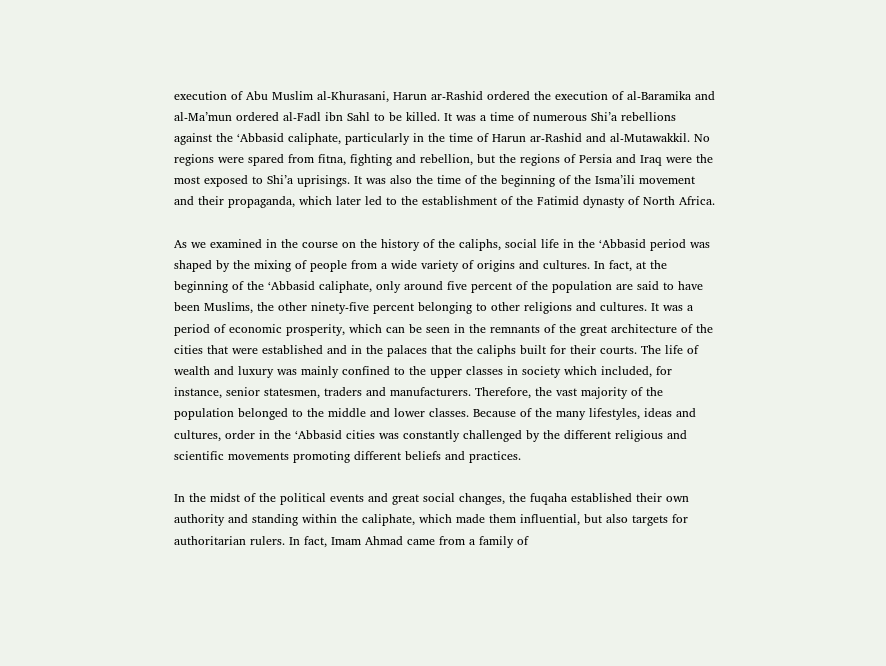execution of Abu Muslim al-Khurasani, Harun ar-Rashid ordered the execution of al-Baramika and al-Ma’mun ordered al-Fadl ibn Sahl to be killed. It was a time of numerous Shi’a rebellions against the ‘Abbasid caliphate, particularly in the time of Harun ar-Rashid and al-Mutawakkil. No regions were spared from fitna, fighting and rebellion, but the regions of Persia and Iraq were the most exposed to Shi’a uprisings. It was also the time of the beginning of the Isma’ili movement and their propaganda, which later led to the establishment of the Fatimid dynasty of North Africa.

As we examined in the course on the history of the caliphs, social life in the ‘Abbasid period was shaped by the mixing of people from a wide variety of origins and cultures. In fact, at the beginning of the ‘Abbasid caliphate, only around five percent of the population are said to have been Muslims, the other ninety-five percent belonging to other religions and cultures. It was a period of economic prosperity, which can be seen in the remnants of the great architecture of the cities that were established and in the palaces that the caliphs built for their courts. The life of wealth and luxury was mainly confined to the upper classes in society which included, for instance, senior statesmen, traders and manufacturers. Therefore, the vast majority of the population belonged to the middle and lower classes. Because of the many lifestyles, ideas and cultures, order in the ‘Abbasid cities was constantly challenged by the different religious and scientific movements promoting different beliefs and practices.

In the midst of the political events and great social changes, the fuqaha established their own authority and standing within the caliphate, which made them influential, but also targets for authoritarian rulers. In fact, Imam Ahmad came from a family of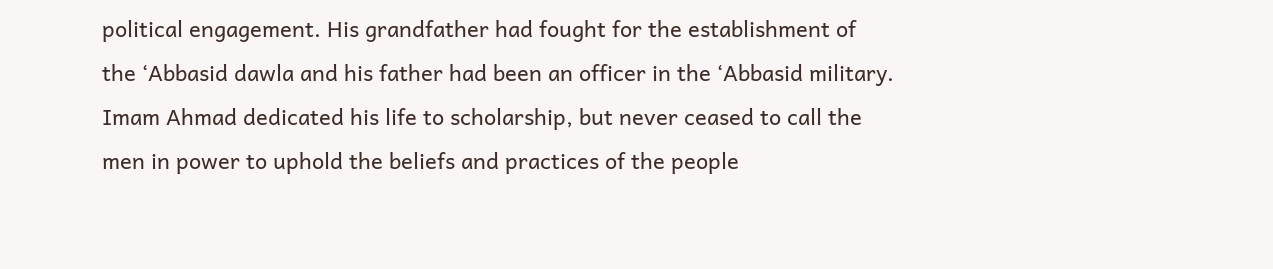political engagement. His grandfather had fought for the establishment of the ‘Abbasid dawla and his father had been an officer in the ‘Abbasid military. Imam Ahmad dedicated his life to scholarship, but never ceased to call the men in power to uphold the beliefs and practices of the people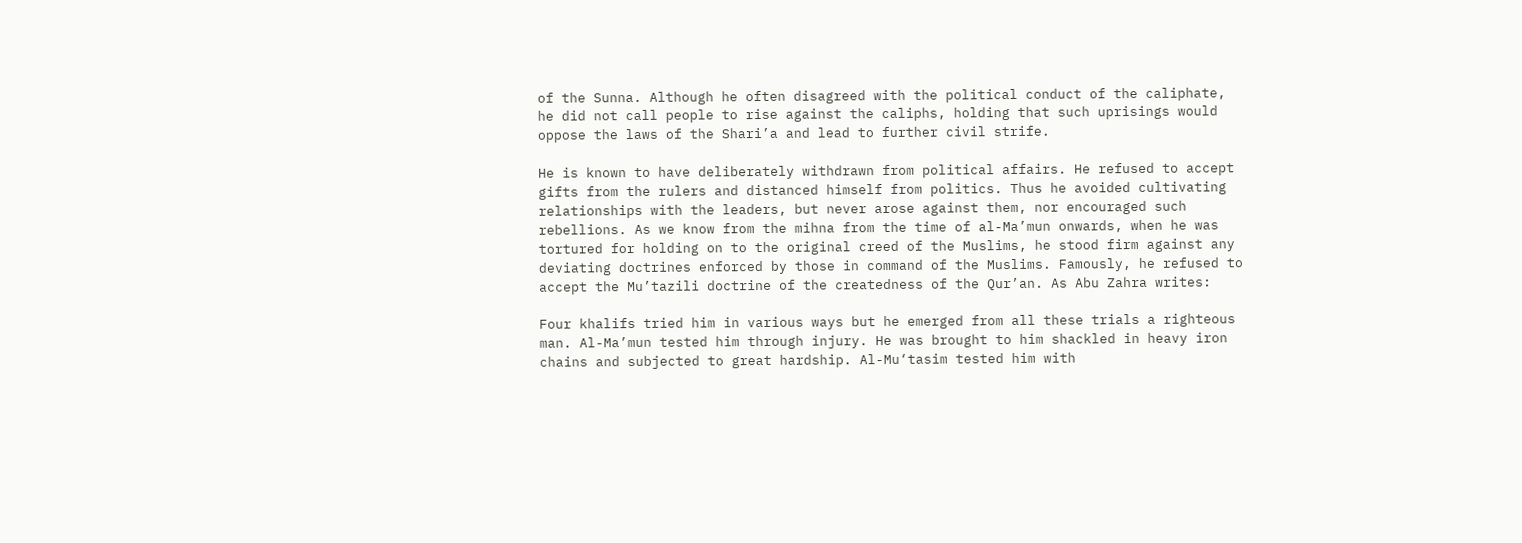of the Sunna. Although he often disagreed with the political conduct of the caliphate, he did not call people to rise against the caliphs, holding that such uprisings would oppose the laws of the Shari’a and lead to further civil strife.

He is known to have deliberately withdrawn from political affairs. He refused to accept gifts from the rulers and distanced himself from politics. Thus he avoided cultivating relationships with the leaders, but never arose against them, nor encouraged such rebellions. As we know from the mihna from the time of al-Ma’mun onwards, when he was tortured for holding on to the original creed of the Muslims, he stood firm against any deviating doctrines enforced by those in command of the Muslims. Famously, he refused to accept the Mu’tazili doctrine of the createdness of the Qur’an. As Abu Zahra writes:

Four khalifs tried him in various ways but he emerged from all these trials a righteous man. Al-Ma’mun tested him through injury. He was brought to him shackled in heavy iron chains and subjected to great hardship. Al-Mu‘tasim tested him with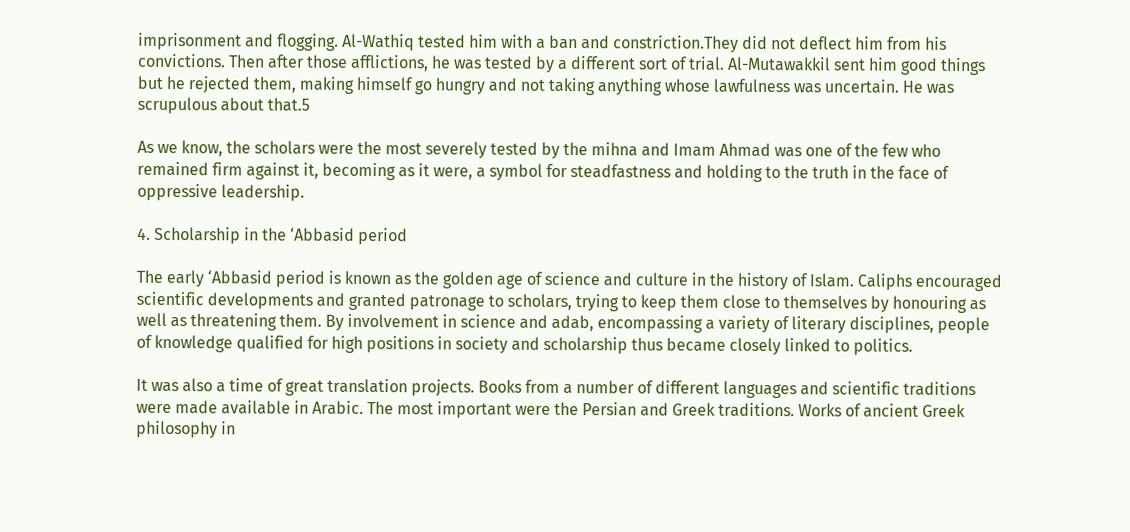imprisonment and flogging. Al-Wathiq tested him with a ban and constriction.They did not deflect him from his convictions. Then after those afflictions, he was tested by a different sort of trial. Al-Mutawakkil sent him good things but he rejected them, making himself go hungry and not taking anything whose lawfulness was uncertain. He was scrupulous about that.5

As we know, the scholars were the most severely tested by the mihna and Imam Ahmad was one of the few who remained firm against it, becoming as it were, a symbol for steadfastness and holding to the truth in the face of oppressive leadership.

4. Scholarship in the ‘Abbasid period

The early ‘Abbasid period is known as the golden age of science and culture in the history of Islam. Caliphs encouraged scientific developments and granted patronage to scholars, trying to keep them close to themselves by honouring as well as threatening them. By involvement in science and adab, encompassing a variety of literary disciplines, people of knowledge qualified for high positions in society and scholarship thus became closely linked to politics.

It was also a time of great translation projects. Books from a number of different languages and scientific traditions were made available in Arabic. The most important were the Persian and Greek traditions. Works of ancient Greek philosophy in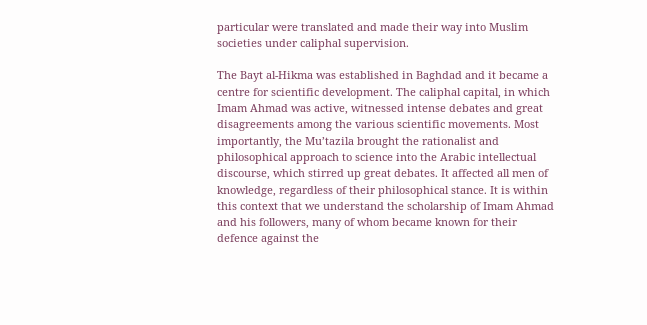particular were translated and made their way into Muslim societies under caliphal supervision.

The Bayt al-Hikma was established in Baghdad and it became a centre for scientific development. The caliphal capital, in which Imam Ahmad was active, witnessed intense debates and great disagreements among the various scientific movements. Most importantly, the Mu’tazila brought the rationalist and philosophical approach to science into the Arabic intellectual discourse, which stirred up great debates. It affected all men of knowledge, regardless of their philosophical stance. It is within this context that we understand the scholarship of Imam Ahmad and his followers, many of whom became known for their defence against the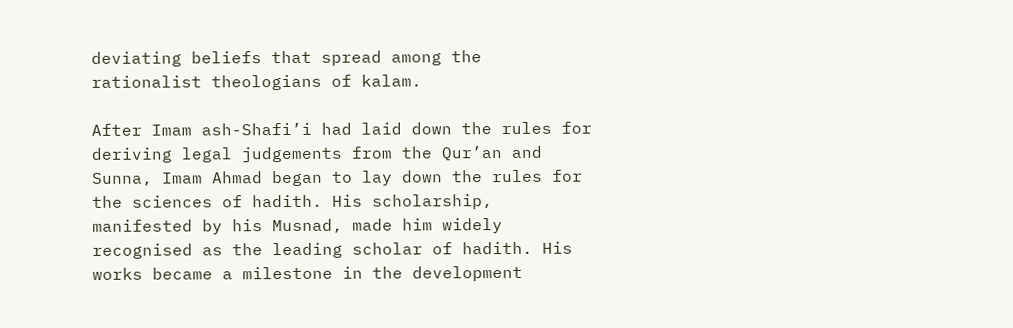deviating beliefs that spread among the rationalist theologians of kalam.

After Imam ash-Shafi’i had laid down the rules for deriving legal judgements from the Qur’an and Sunna, Imam Ahmad began to lay down the rules for the sciences of hadith. His scholarship, manifested by his Musnad, made him widely recognised as the leading scholar of hadith. His works became a milestone in the development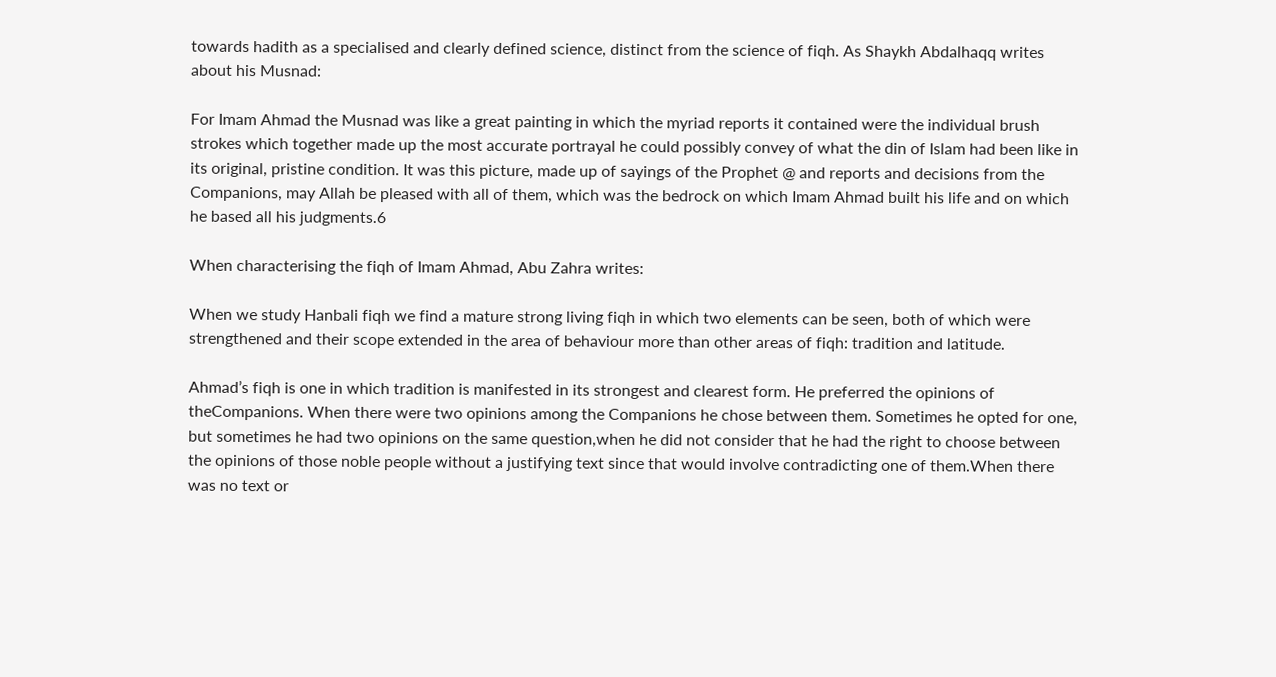towards hadith as a specialised and clearly defined science, distinct from the science of fiqh. As Shaykh Abdalhaqq writes about his Musnad:

For Imam Ahmad the Musnad was like a great painting in which the myriad reports it contained were the individual brush strokes which together made up the most accurate portrayal he could possibly convey of what the din of Islam had been like in its original, pristine condition. It was this picture, made up of sayings of the Prophet @ and reports and decisions from the Companions, may Allah be pleased with all of them, which was the bedrock on which Imam Ahmad built his life and on which he based all his judgments.6

When characterising the fiqh of Imam Ahmad, Abu Zahra writes:

When we study Hanbali fiqh we find a mature strong living fiqh in which two elements can be seen, both of which were strengthened and their scope extended in the area of behaviour more than other areas of fiqh: tradition and latitude.

Ahmad’s fiqh is one in which tradition is manifested in its strongest and clearest form. He preferred the opinions of theCompanions. When there were two opinions among the Companions he chose between them. Sometimes he opted for one, but sometimes he had two opinions on the same question,when he did not consider that he had the right to choose between the opinions of those noble people without a justifying text since that would involve contradicting one of them.When there was no text or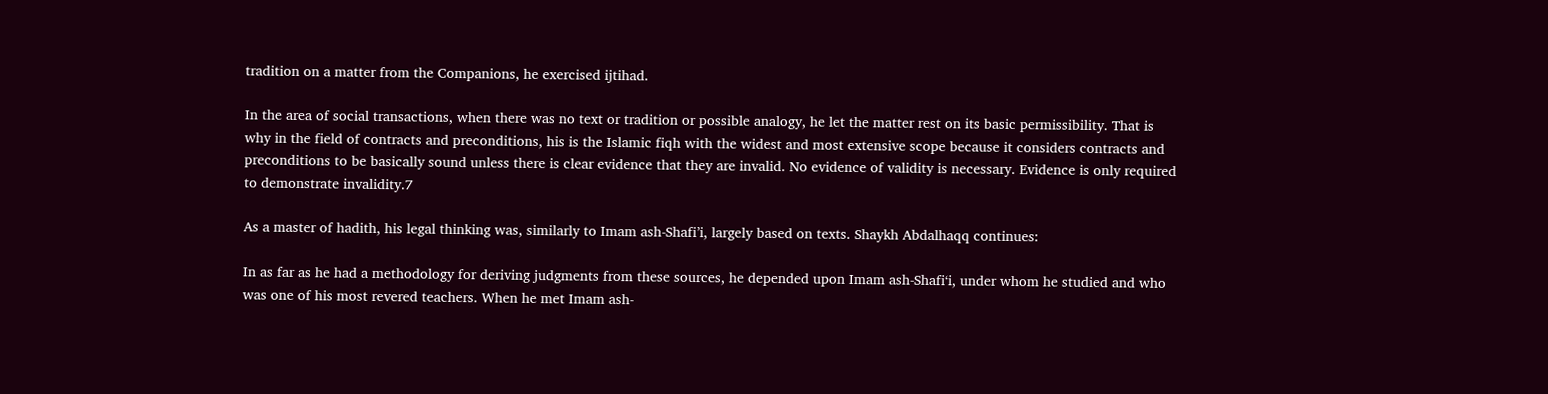tradition on a matter from the Companions, he exercised ijtihad.

In the area of social transactions, when there was no text or tradition or possible analogy, he let the matter rest on its basic permissibility. That is why in the field of contracts and preconditions, his is the Islamic fiqh with the widest and most extensive scope because it considers contracts and preconditions to be basically sound unless there is clear evidence that they are invalid. No evidence of validity is necessary. Evidence is only required to demonstrate invalidity.7

As a master of hadith, his legal thinking was, similarly to Imam ash-Shafi’i, largely based on texts. Shaykh Abdalhaqq continues:

In as far as he had a methodology for deriving judgments from these sources, he depended upon Imam ash-Shafi‘i, under whom he studied and who was one of his most revered teachers. When he met Imam ash-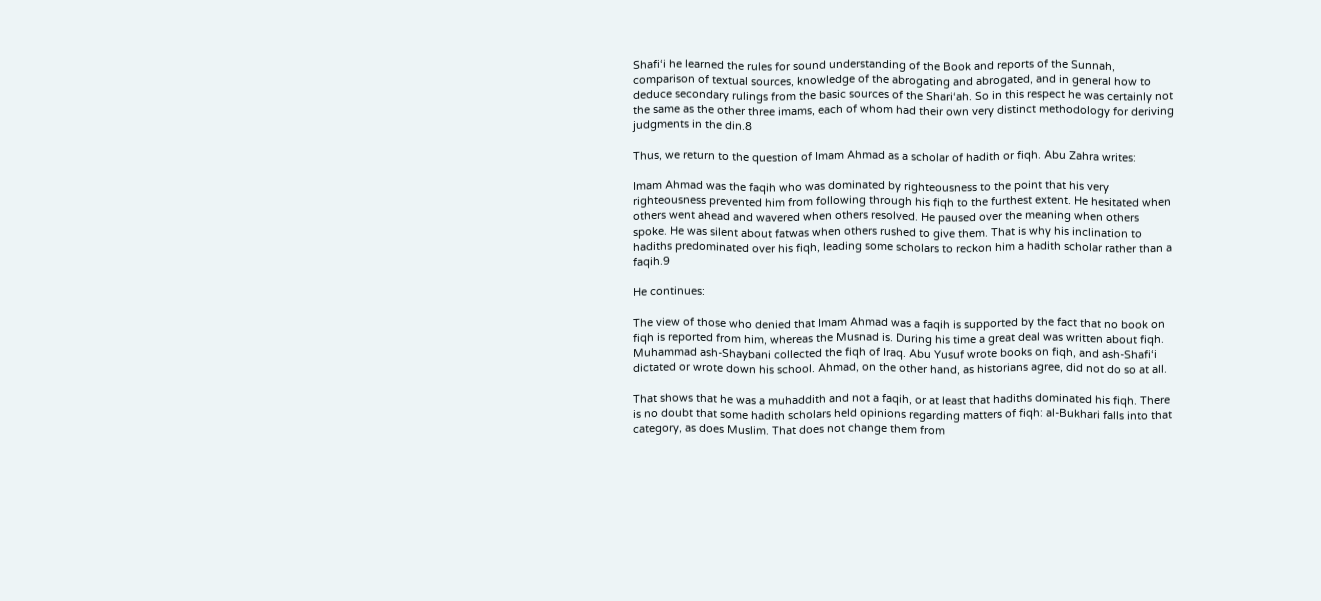Shafi‘i he learned the rules for sound understanding of the Book and reports of the Sunnah, comparison of textual sources, knowledge of the abrogating and abrogated, and in general how to deduce secondary rulings from the basic sources of the Shari‘ah. So in this respect he was certainly not the same as the other three imams, each of whom had their own very distinct methodology for deriving judgments in the din.8

Thus, we return to the question of Imam Ahmad as a scholar of hadith or fiqh. Abu Zahra writes:

Imam Ahmad was the faqih who was dominated by righteousness to the point that his very righteousness prevented him from following through his fiqh to the furthest extent. He hesitated when others went ahead and wavered when others resolved. He paused over the meaning when others spoke. He was silent about fatwas when others rushed to give them. That is why his inclination to hadiths predominated over his fiqh, leading some scholars to reckon him a hadith scholar rather than a faqih.9

He continues:

The view of those who denied that Imam Ahmad was a faqih is supported by the fact that no book on fiqh is reported from him, whereas the Musnad is. During his time a great deal was written about fiqh. Muhammad ash-Shaybani collected the fiqh of Iraq. Abu Yusuf wrote books on fiqh, and ash-Shafi‘i dictated or wrote down his school. Ahmad, on the other hand, as historians agree, did not do so at all.

That shows that he was a muhaddith and not a faqih, or at least that hadiths dominated his fiqh. There is no doubt that some hadith scholars held opinions regarding matters of fiqh: al-Bukhari falls into that category, as does Muslim. That does not change them from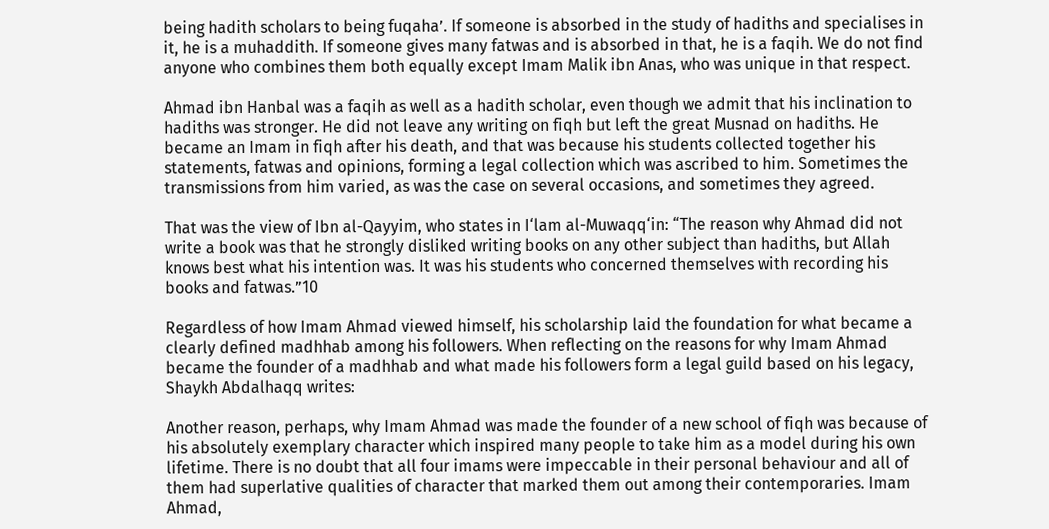being hadith scholars to being fuqaha’. If someone is absorbed in the study of hadiths and specialises in it, he is a muhaddith. If someone gives many fatwas and is absorbed in that, he is a faqih. We do not find anyone who combines them both equally except Imam Malik ibn Anas, who was unique in that respect.

Ahmad ibn Hanbal was a faqih as well as a hadith scholar, even though we admit that his inclination to hadiths was stronger. He did not leave any writing on fiqh but left the great Musnad on hadiths. He became an Imam in fiqh after his death, and that was because his students collected together his statements, fatwas and opinions, forming a legal collection which was ascribed to him. Sometimes the transmissions from him varied, as was the case on several occasions, and sometimes they agreed.

That was the view of Ibn al-Qayyim, who states in I‘lam al-Muwaqq‘in: “The reason why Ahmad did not write a book was that he strongly disliked writing books on any other subject than hadiths, but Allah knows best what his intention was. It was his students who concerned themselves with recording his books and fatwas.”10

Regardless of how Imam Ahmad viewed himself, his scholarship laid the foundation for what became a clearly defined madhhab among his followers. When reflecting on the reasons for why Imam Ahmad became the founder of a madhhab and what made his followers form a legal guild based on his legacy, Shaykh Abdalhaqq writes:

Another reason, perhaps, why Imam Ahmad was made the founder of a new school of fiqh was because of his absolutely exemplary character which inspired many people to take him as a model during his own lifetime. There is no doubt that all four imams were impeccable in their personal behaviour and all of them had superlative qualities of character that marked them out among their contemporaries. Imam Ahmad,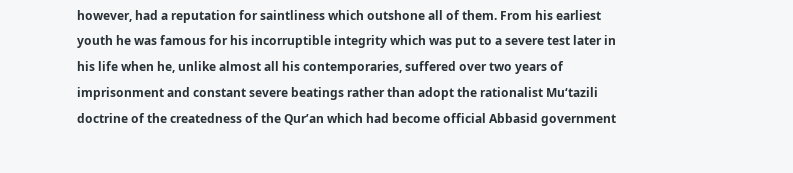however, had a reputation for saintliness which outshone all of them. From his earliest youth he was famous for his incorruptible integrity which was put to a severe test later in his life when he, unlike almost all his contemporaries, suffered over two years of imprisonment and constant severe beatings rather than adopt the rationalist Mu‘tazili doctrine of the createdness of the Qur’an which had become official Abbasid government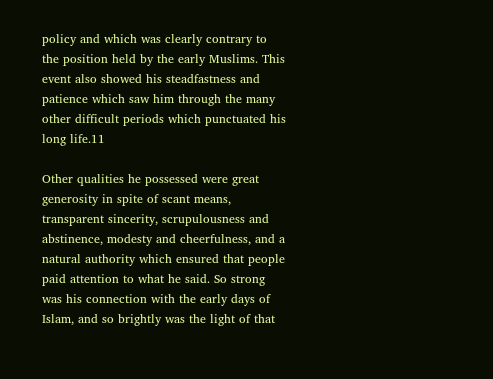policy and which was clearly contrary to the position held by the early Muslims. This event also showed his steadfastness and patience which saw him through the many other difficult periods which punctuated his long life.11

Other qualities he possessed were great generosity in spite of scant means, transparent sincerity, scrupulousness and abstinence, modesty and cheerfulness, and a natural authority which ensured that people paid attention to what he said. So strong was his connection with the early days of Islam, and so brightly was the light of that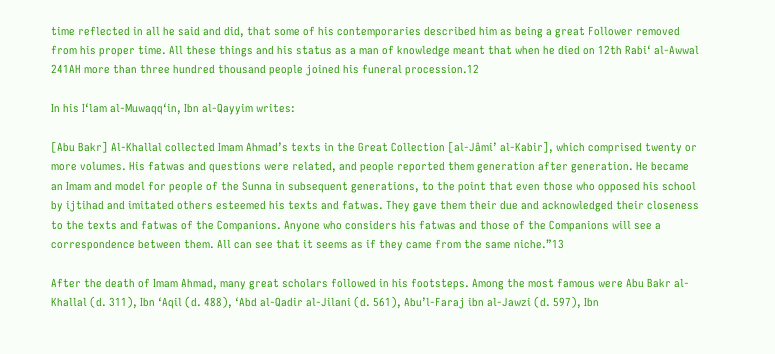time reflected in all he said and did, that some of his contemporaries described him as being a great Follower removed from his proper time. All these things and his status as a man of knowledge meant that when he died on 12th Rabi‘ al-Awwal 241AH more than three hundred thousand people joined his funeral procession.12

In his I‘lam al-Muwaqq‘in, Ibn al-Qayyim writes:

[Abu Bakr] Al-Khallal collected Imam Ahmad’s texts in the Great Collection [al-Jâmi’ al-Kabir], which comprised twenty or more volumes. His fatwas and questions were related, and people reported them generation after generation. He became an Imam and model for people of the Sunna in subsequent generations, to the point that even those who opposed his school by ijtihad and imitated others esteemed his texts and fatwas. They gave them their due and acknowledged their closeness to the texts and fatwas of the Companions. Anyone who considers his fatwas and those of the Companions will see a correspondence between them. All can see that it seems as if they came from the same niche.”13

After the death of Imam Ahmad, many great scholars followed in his footsteps. Among the most famous were Abu Bakr al-Khallal (d. 311), Ibn ‘Aqil (d. 488), ‘Abd al-Qadir al-Jilani (d. 561), Abu’l-Faraj ibn al-Jawzi (d. 597), Ibn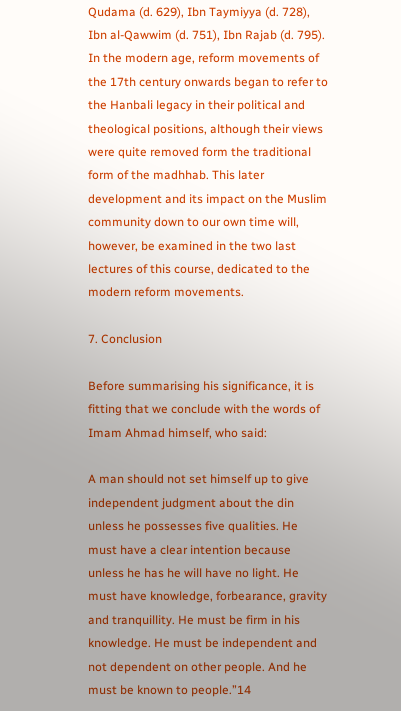Qudama (d. 629), Ibn Taymiyya (d. 728), Ibn al-Qawwim (d. 751), Ibn Rajab (d. 795). In the modern age, reform movements of the 17th century onwards began to refer to the Hanbali legacy in their political and theological positions, although their views were quite removed form the traditional form of the madhhab. This later development and its impact on the Muslim community down to our own time will, however, be examined in the two last lectures of this course, dedicated to the modern reform movements.

7. Conclusion

Before summarising his significance, it is fitting that we conclude with the words of Imam Ahmad himself, who said:

A man should not set himself up to give independent judgment about the din unless he possesses five qualities. He must have a clear intention because unless he has he will have no light. He must have knowledge, forbearance, gravity and tranquillity. He must be firm in his knowledge. He must be independent and not dependent on other people. And he must be known to people.”14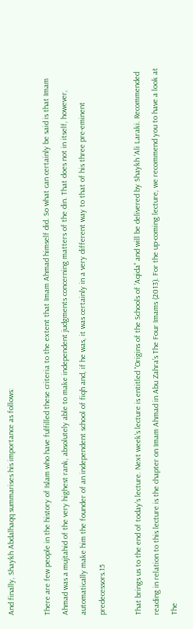And finally, Shaykh Abdalhaqq summarises his importance as follows:

There are few people in the history of Islam who have fulfilled these criteria to the extent that Imam Ahmad himself did. So what can certainly be said is that Imam Ahmad was a mujtahid of the very highest rank, absolutely able to make independent judgments concerning matters of the din. That does not in itself, however, automatically make him the founder of an independent school of fiqh and, if he was, it was certainly in a very different way to that of his three pre-eminent predecessors.15

That brings us to the end of today’s lecture. Next week’s lecture is entitled “Origins of the Schools of ’Aqida” and will be delivered by Shaykh ‘Ali Laraki. Recommended reading in relation to this lecture is the chapter on Imam Ahmad in Abu Zahra’s The Four Imams (2013). For the up-coming lecture, we recommend you to have a look at The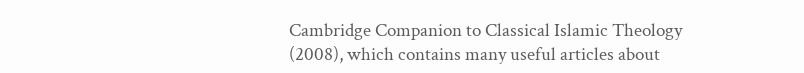Cambridge Companion to Classical Islamic Theology (2008), which contains many useful articles about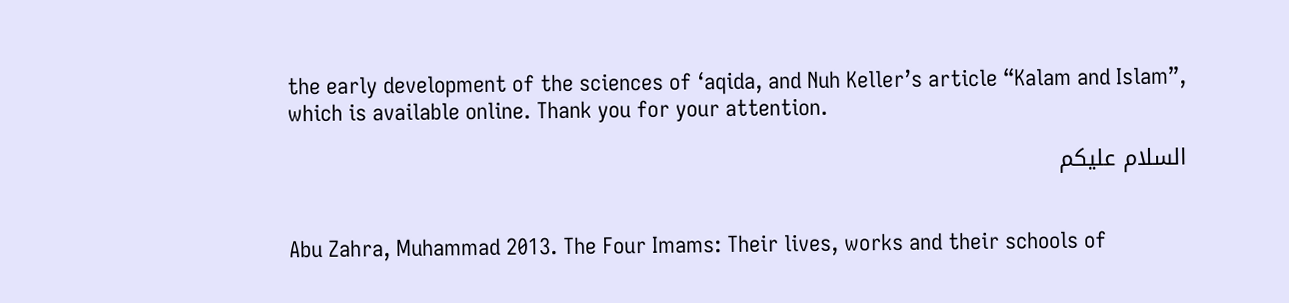the early development of the sciences of ‘aqida, and Nuh Keller’s article “Kalam and Islam”, which is available online. Thank you for your attention.

السلام عليكم


Abu Zahra, Muhammad 2013. The Four Imams: Their lives, works and their schools of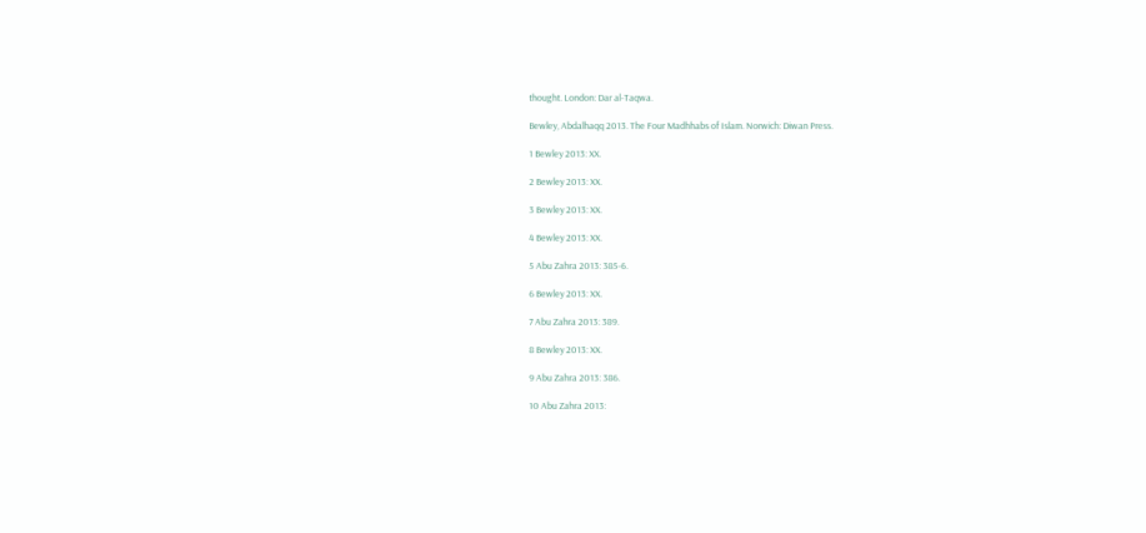thought. London: Dar al-Taqwa.

Bewley, Abdalhaqq 2013. The Four Madhhabs of Islam. Norwich: Diwan Press.

1 Bewley 2013: XX.

2 Bewley 2013: XX.

3 Bewley 2013: XX.

4 Bewley 2013: XX.

5 Abu Zahra 2013: 385-6.

6 Bewley 2013: XX.

7 Abu Zahra 2013: 389.

8 Bewley 2013: XX.

9 Abu Zahra 2013: 386.

10 Abu Zahra 2013: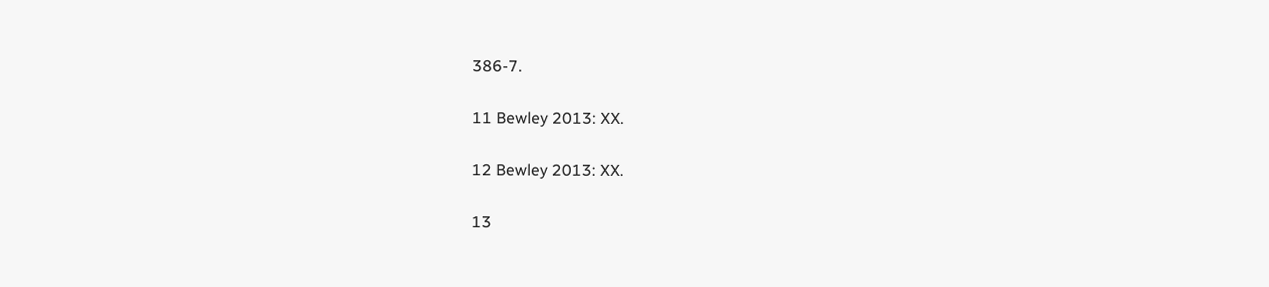386-7.

11 Bewley 2013: XX.

12 Bewley 2013: XX.

13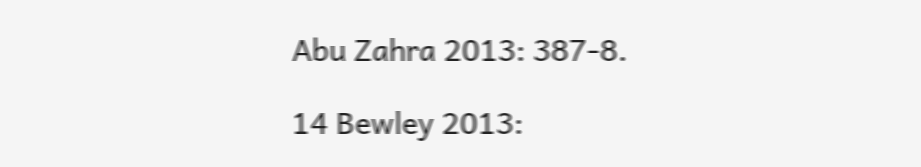Abu Zahra 2013: 387-8.

14 Bewley 2013: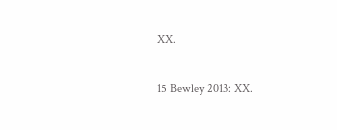XX.

15 Bewley 2013: XX.